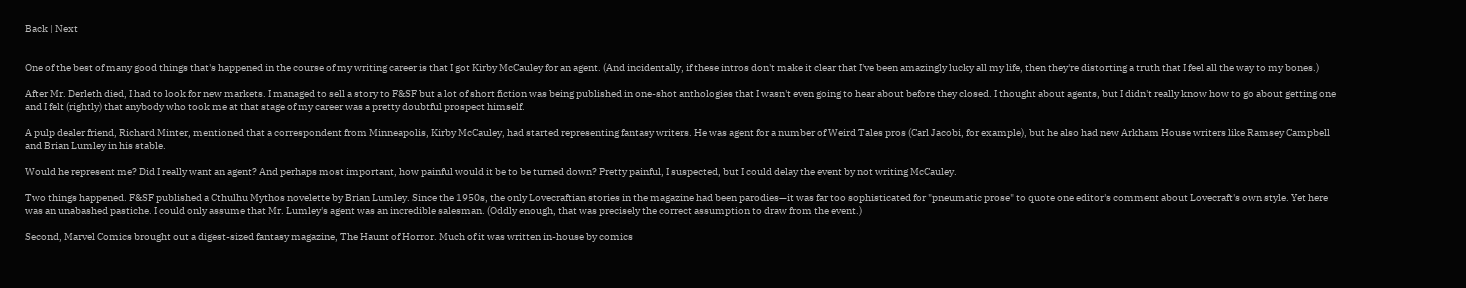Back | Next


One of the best of many good things that's happened in the course of my writing career is that I got Kirby McCauley for an agent. (And incidentally, if these intros don't make it clear that I've been amazingly lucky all my life, then they're distorting a truth that I feel all the way to my bones.)

After Mr. Derleth died, I had to look for new markets. I managed to sell a story to F&SF but a lot of short fiction was being published in one-shot anthologies that I wasn't even going to hear about before they closed. I thought about agents, but I didn't really know how to go about getting one and I felt (rightly) that anybody who took me at that stage of my career was a pretty doubtful prospect himself.

A pulp dealer friend, Richard Minter, mentioned that a correspondent from Minneapolis, Kirby McCauley, had started representing fantasy writers. He was agent for a number of Weird Tales pros (Carl Jacobi, for example), but he also had new Arkham House writers like Ramsey Campbell and Brian Lumley in his stable.

Would he represent me? Did I really want an agent? And perhaps most important, how painful would it be to be turned down? Pretty painful, I suspected, but I could delay the event by not writing McCauley.

Two things happened. F&SF published a Cthulhu Mythos novelette by Brian Lumley. Since the 1950s, the only Lovecraftian stories in the magazine had been parodies—it was far too sophisticated for "pneumatic prose" to quote one editor's comment about Lovecraft's own style. Yet here was an unabashed pastiche. I could only assume that Mr. Lumley's agent was an incredible salesman. (Oddly enough, that was precisely the correct assumption to draw from the event.)

Second, Marvel Comics brought out a digest-sized fantasy magazine, The Haunt of Horror. Much of it was written in-house by comics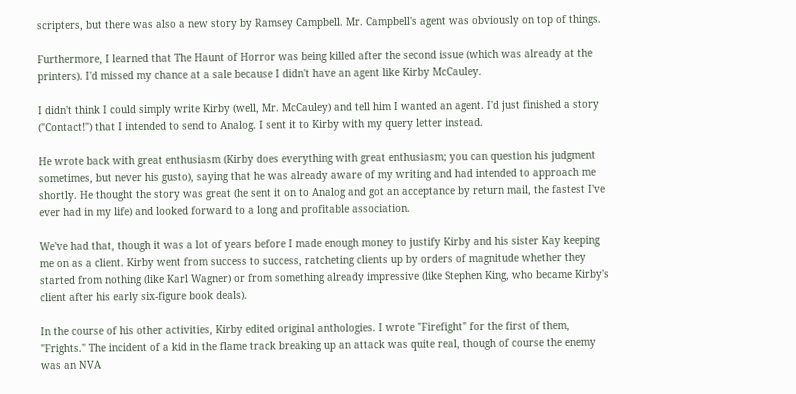scripters, but there was also a new story by Ramsey Campbell. Mr. Campbell's agent was obviously on top of things.

Furthermore, I learned that The Haunt of Horror was being killed after the second issue (which was already at the printers). I'd missed my chance at a sale because I didn't have an agent like Kirby McCauley.

I didn't think I could simply write Kirby (well, Mr. McCauley) and tell him I wanted an agent. I'd just finished a story ("Contact!") that I intended to send to Analog. I sent it to Kirby with my query letter instead.

He wrote back with great enthusiasm (Kirby does everything with great enthusiasm; you can question his judgment sometimes, but never his gusto), saying that he was already aware of my writing and had intended to approach me shortly. He thought the story was great (he sent it on to Analog and got an acceptance by return mail, the fastest I've ever had in my life) and looked forward to a long and profitable association.

We've had that, though it was a lot of years before I made enough money to justify Kirby and his sister Kay keeping me on as a client. Kirby went from success to success, ratcheting clients up by orders of magnitude whether they started from nothing (like Karl Wagner) or from something already impressive (like Stephen King, who became Kirby's client after his early six-figure book deals).

In the course of his other activities, Kirby edited original anthologies. I wrote "Firefight" for the first of them, "Frights." The incident of a kid in the flame track breaking up an attack was quite real, though of course the enemy was an NVA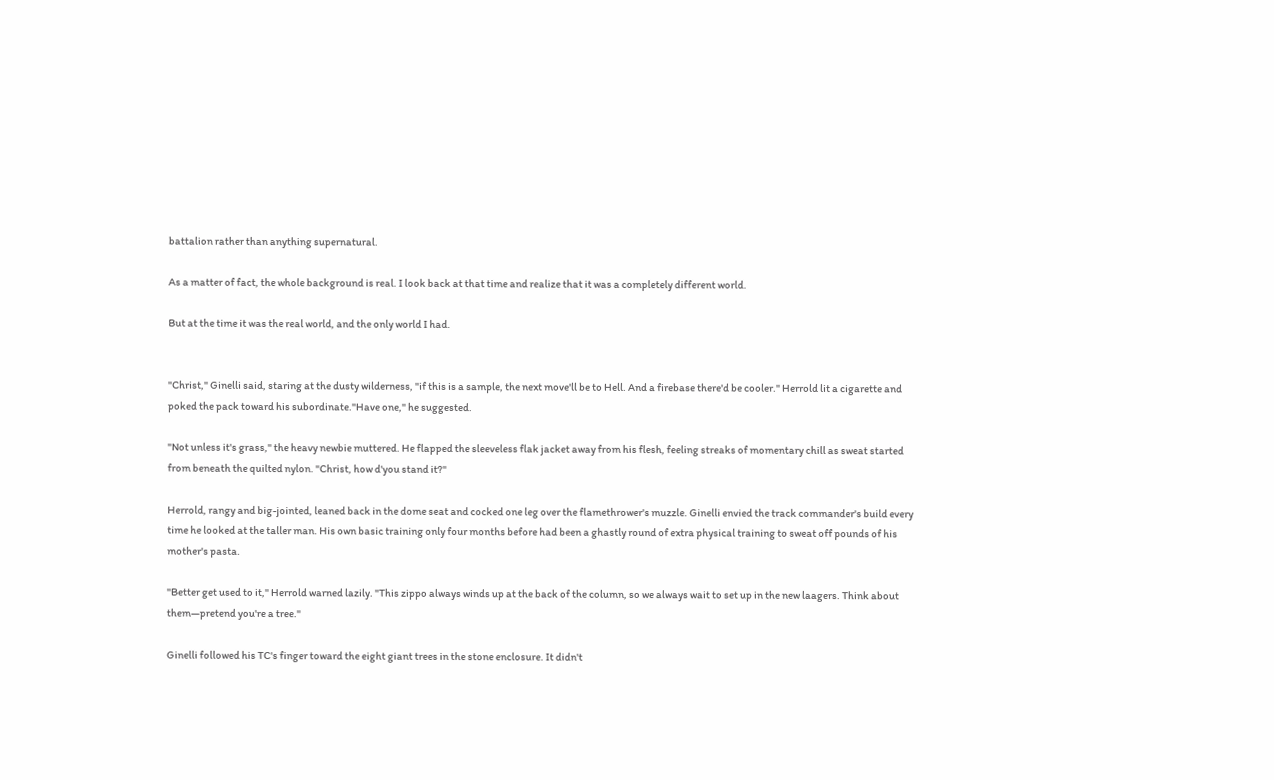battalion rather than anything supernatural.

As a matter of fact, the whole background is real. I look back at that time and realize that it was a completely different world.

But at the time it was the real world, and the only world I had.


"Christ," Ginelli said, staring at the dusty wilderness, "if this is a sample, the next move'll be to Hell. And a firebase there'd be cooler." Herrold lit a cigarette and poked the pack toward his subordinate."Have one," he suggested.

"Not unless it's grass," the heavy newbie muttered. He flapped the sleeveless flak jacket away from his flesh, feeling streaks of momentary chill as sweat started from beneath the quilted nylon. "Christ, how d'you stand it?"

Herrold, rangy and big-jointed, leaned back in the dome seat and cocked one leg over the flamethrower's muzzle. Ginelli envied the track commander's build every time he looked at the taller man. His own basic training only four months before had been a ghastly round of extra physical training to sweat off pounds of his mother's pasta.

"Better get used to it," Herrold warned lazily. "This zippo always winds up at the back of the column, so we always wait to set up in the new laagers. Think about them—pretend you're a tree."

Ginelli followed his TC's finger toward the eight giant trees in the stone enclosure. It didn't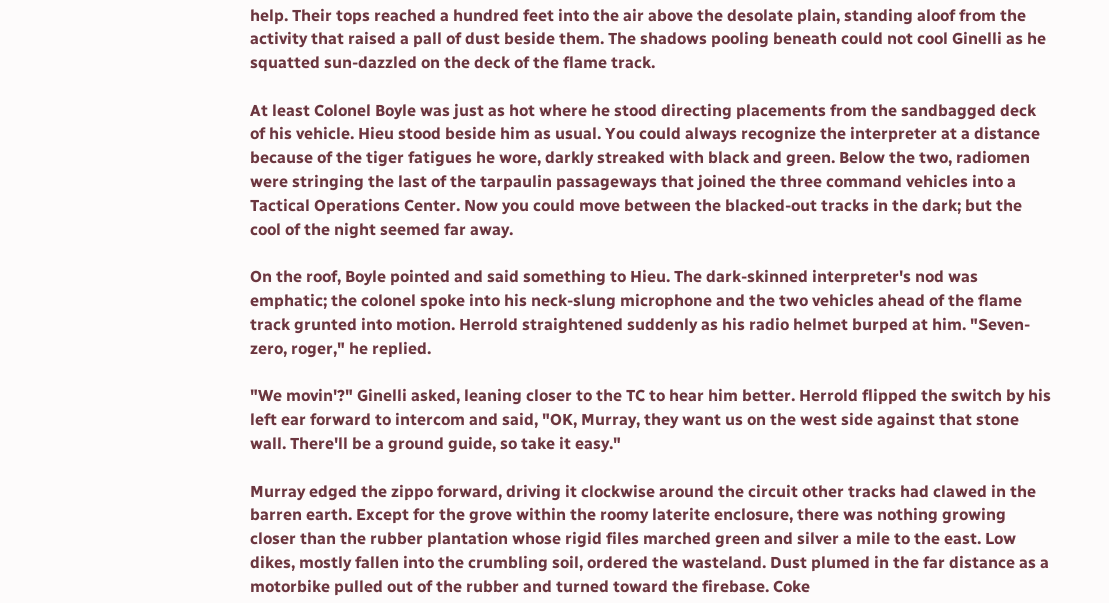help. Their tops reached a hundred feet into the air above the desolate plain, standing aloof from the activity that raised a pall of dust beside them. The shadows pooling beneath could not cool Ginelli as he squatted sun-dazzled on the deck of the flame track.

At least Colonel Boyle was just as hot where he stood directing placements from the sandbagged deck of his vehicle. Hieu stood beside him as usual. You could always recognize the interpreter at a distance because of the tiger fatigues he wore, darkly streaked with black and green. Below the two, radiomen were stringing the last of the tarpaulin passageways that joined the three command vehicles into a Tactical Operations Center. Now you could move between the blacked-out tracks in the dark; but the cool of the night seemed far away.

On the roof, Boyle pointed and said something to Hieu. The dark-skinned interpreter's nod was emphatic; the colonel spoke into his neck-slung microphone and the two vehicles ahead of the flame track grunted into motion. Herrold straightened suddenly as his radio helmet burped at him. "Seven-zero, roger," he replied.

"We movin'?" Ginelli asked, leaning closer to the TC to hear him better. Herrold flipped the switch by his left ear forward to intercom and said, "OK, Murray, they want us on the west side against that stone wall. There'll be a ground guide, so take it easy."

Murray edged the zippo forward, driving it clockwise around the circuit other tracks had clawed in the barren earth. Except for the grove within the roomy laterite enclosure, there was nothing growing closer than the rubber plantation whose rigid files marched green and silver a mile to the east. Low dikes, mostly fallen into the crumbling soil, ordered the wasteland. Dust plumed in the far distance as a motorbike pulled out of the rubber and turned toward the firebase. Coke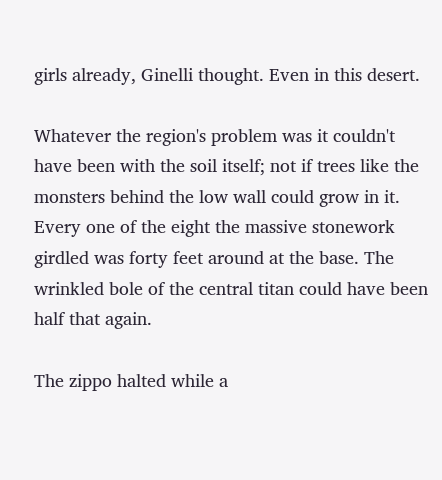girls already, Ginelli thought. Even in this desert.

Whatever the region's problem was it couldn't have been with the soil itself; not if trees like the monsters behind the low wall could grow in it. Every one of the eight the massive stonework girdled was forty feet around at the base. The wrinkled bole of the central titan could have been half that again.

The zippo halted while a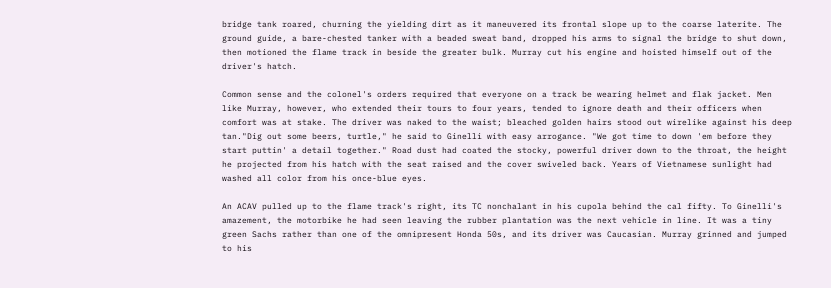bridge tank roared, churning the yielding dirt as it maneuvered its frontal slope up to the coarse laterite. The ground guide, a bare-chested tanker with a beaded sweat band, dropped his arms to signal the bridge to shut down, then motioned the flame track in beside the greater bulk. Murray cut his engine and hoisted himself out of the driver's hatch.

Common sense and the colonel's orders required that everyone on a track be wearing helmet and flak jacket. Men like Murray, however, who extended their tours to four years, tended to ignore death and their officers when comfort was at stake. The driver was naked to the waist; bleached golden hairs stood out wirelike against his deep tan."Dig out some beers, turtle," he said to Ginelli with easy arrogance. "We got time to down 'em before they start puttin' a detail together." Road dust had coated the stocky, powerful driver down to the throat, the height he projected from his hatch with the seat raised and the cover swiveled back. Years of Vietnamese sunlight had washed all color from his once-blue eyes.

An ACAV pulled up to the flame track's right, its TC nonchalant in his cupola behind the cal fifty. To Ginelli's amazement, the motorbike he had seen leaving the rubber plantation was the next vehicle in line. It was a tiny green Sachs rather than one of the omnipresent Honda 50s, and its driver was Caucasian. Murray grinned and jumped to his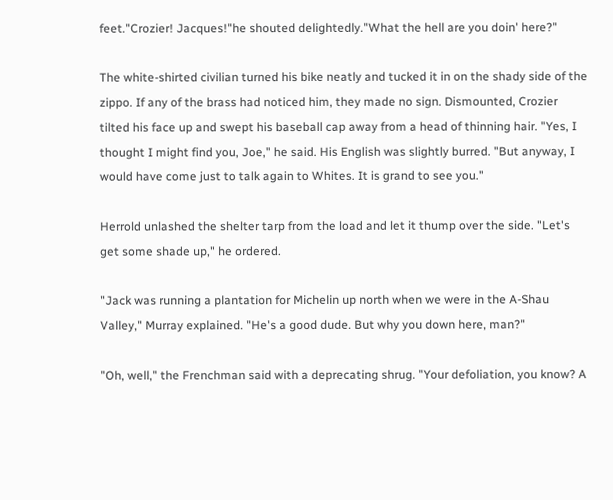feet."Crozier! Jacques!"he shouted delightedly."What the hell are you doin' here?"

The white-shirted civilian turned his bike neatly and tucked it in on the shady side of the zippo. If any of the brass had noticed him, they made no sign. Dismounted, Crozier tilted his face up and swept his baseball cap away from a head of thinning hair. "Yes, I thought I might find you, Joe," he said. His English was slightly burred. "But anyway, I would have come just to talk again to Whites. It is grand to see you."

Herrold unlashed the shelter tarp from the load and let it thump over the side. "Let's get some shade up," he ordered.

"Jack was running a plantation for Michelin up north when we were in the A-Shau Valley," Murray explained. "He's a good dude. But why you down here, man?"

"Oh, well," the Frenchman said with a deprecating shrug. "Your defoliation, you know? A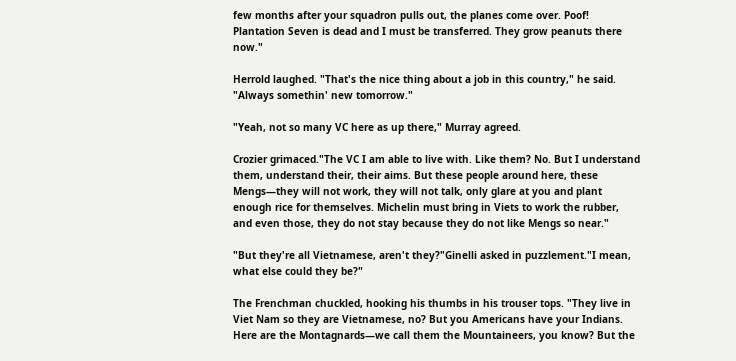few months after your squadron pulls out, the planes come over. Poof! Plantation Seven is dead and I must be transferred. They grow peanuts there now."

Herrold laughed. "That's the nice thing about a job in this country," he said. "Always somethin' new tomorrow."

"Yeah, not so many VC here as up there," Murray agreed.

Crozier grimaced."The VC I am able to live with. Like them? No. But I understand them, understand their, their aims. But these people around here, these Mengs—they will not work, they will not talk, only glare at you and plant enough rice for themselves. Michelin must bring in Viets to work the rubber, and even those, they do not stay because they do not like Mengs so near."

"But they're all Vietnamese, aren't they?"Ginelli asked in puzzlement."I mean, what else could they be?"

The Frenchman chuckled, hooking his thumbs in his trouser tops. "They live in Viet Nam so they are Vietnamese, no? But you Americans have your Indians. Here are the Montagnards—we call them the Mountaineers, you know? But the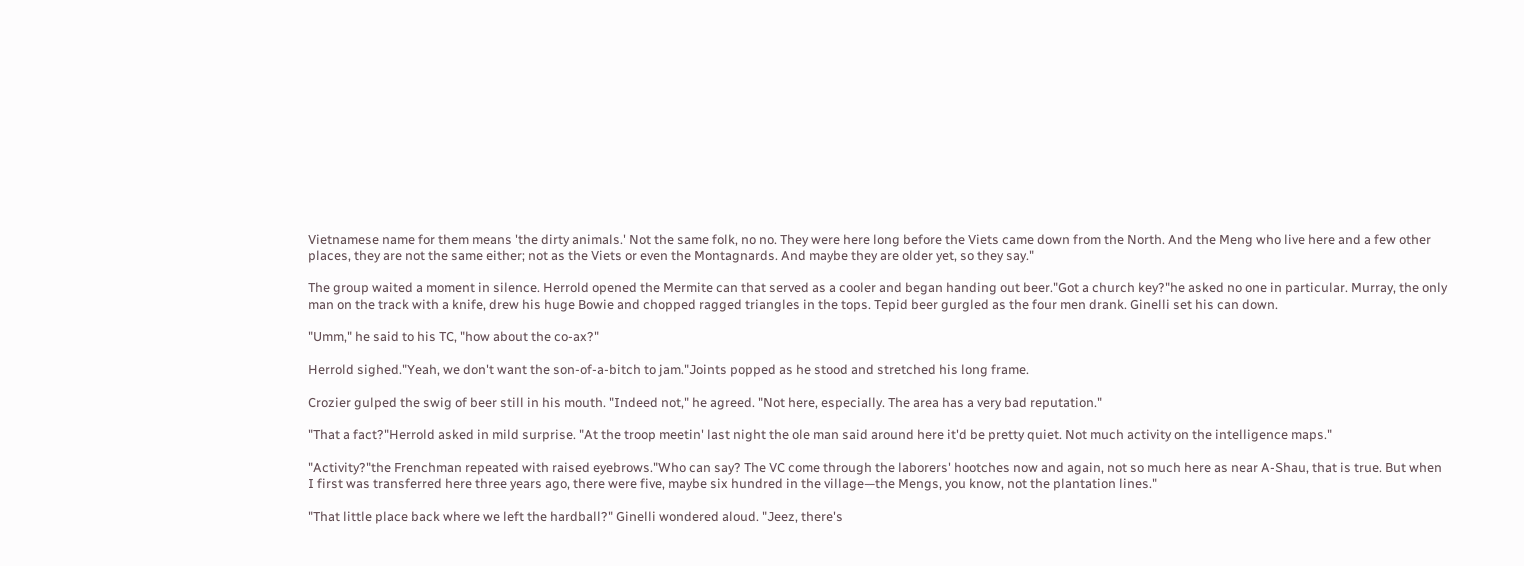Vietnamese name for them means 'the dirty animals.' Not the same folk, no no. They were here long before the Viets came down from the North. And the Meng who live here and a few other places, they are not the same either; not as the Viets or even the Montagnards. And maybe they are older yet, so they say."

The group waited a moment in silence. Herrold opened the Mermite can that served as a cooler and began handing out beer."Got a church key?"he asked no one in particular. Murray, the only man on the track with a knife, drew his huge Bowie and chopped ragged triangles in the tops. Tepid beer gurgled as the four men drank. Ginelli set his can down.

"Umm," he said to his TC, "how about the co-ax?"

Herrold sighed."Yeah, we don't want the son-of-a-bitch to jam."Joints popped as he stood and stretched his long frame.

Crozier gulped the swig of beer still in his mouth. "Indeed not," he agreed. "Not here, especially. The area has a very bad reputation."

"That a fact?"Herrold asked in mild surprise. "At the troop meetin' last night the ole man said around here it'd be pretty quiet. Not much activity on the intelligence maps."

"Activity?"the Frenchman repeated with raised eyebrows."Who can say? The VC come through the laborers' hootches now and again, not so much here as near A-Shau, that is true. But when I first was transferred here three years ago, there were five, maybe six hundred in the village—the Mengs, you know, not the plantation lines."

"That little place back where we left the hardball?" Ginelli wondered aloud. "Jeez, there's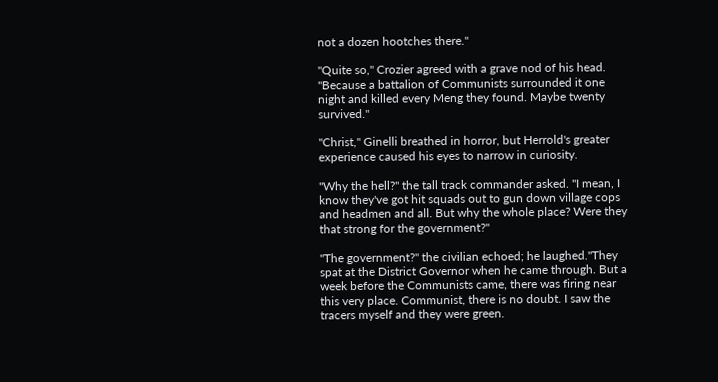not a dozen hootches there."

"Quite so," Crozier agreed with a grave nod of his head. "Because a battalion of Communists surrounded it one night and killed every Meng they found. Maybe twenty survived."

"Christ," Ginelli breathed in horror, but Herrold's greater experience caused his eyes to narrow in curiosity.

"Why the hell?" the tall track commander asked. "I mean, I know they've got hit squads out to gun down village cops and headmen and all. But why the whole place? Were they that strong for the government?"

"The government?" the civilian echoed; he laughed."They spat at the District Governor when he came through. But a week before the Communists came, there was firing near this very place. Communist, there is no doubt. I saw the tracers myself and they were green.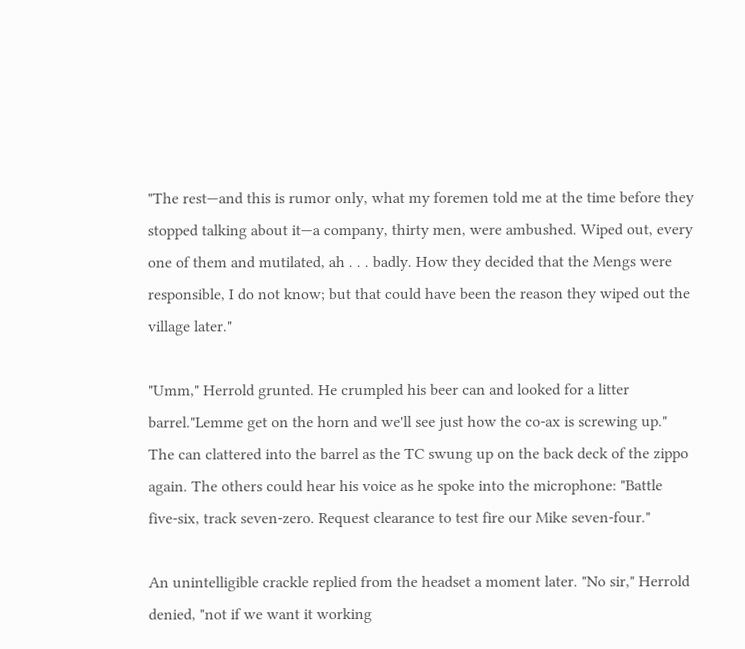"The rest—and this is rumor only, what my foremen told me at the time before they stopped talking about it—a company, thirty men, were ambushed. Wiped out, every one of them and mutilated, ah . . . badly. How they decided that the Mengs were responsible, I do not know; but that could have been the reason they wiped out the village later."

"Umm," Herrold grunted. He crumpled his beer can and looked for a litter barrel."Lemme get on the horn and we'll see just how the co-ax is screwing up." The can clattered into the barrel as the TC swung up on the back deck of the zippo again. The others could hear his voice as he spoke into the microphone: "Battle five-six, track seven-zero. Request clearance to test fire our Mike seven-four."

An unintelligible crackle replied from the headset a moment later. "No sir," Herrold denied, "not if we want it working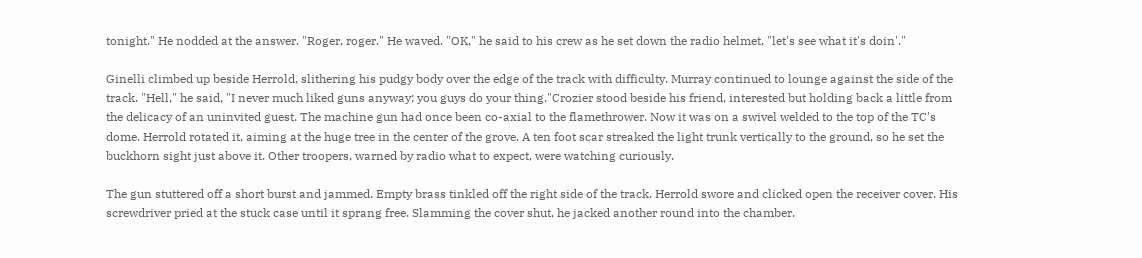tonight." He nodded at the answer. "Roger, roger." He waved. "OK," he said to his crew as he set down the radio helmet, "let's see what it's doin'."

Ginelli climbed up beside Herrold, slithering his pudgy body over the edge of the track with difficulty. Murray continued to lounge against the side of the track. "Hell," he said, "I never much liked guns anyway; you guys do your thing."Crozier stood beside his friend, interested but holding back a little from the delicacy of an uninvited guest. The machine gun had once been co-axial to the flamethrower. Now it was on a swivel welded to the top of the TC's dome. Herrold rotated it, aiming at the huge tree in the center of the grove. A ten foot scar streaked the light trunk vertically to the ground, so he set the buckhorn sight just above it. Other troopers, warned by radio what to expect, were watching curiously.

The gun stuttered off a short burst and jammed. Empty brass tinkled off the right side of the track. Herrold swore and clicked open the receiver cover. His screwdriver pried at the stuck case until it sprang free. Slamming the cover shut, he jacked another round into the chamber.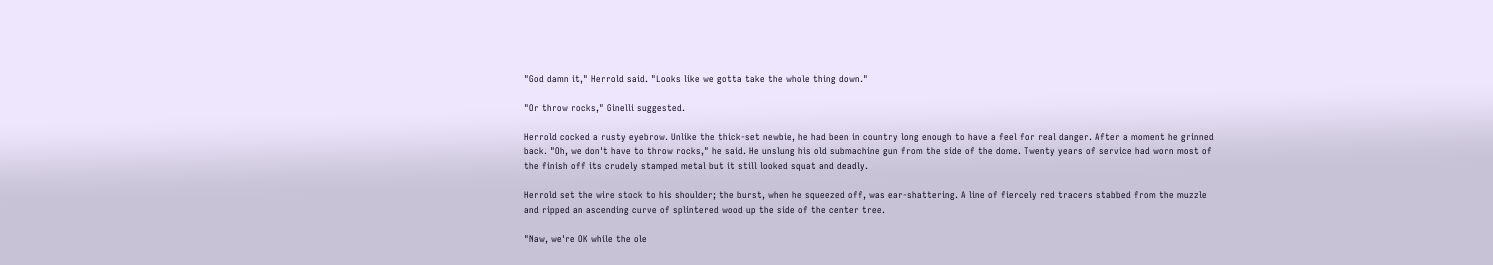"God damn it," Herrold said. "Looks like we gotta take the whole thing down."

"Or throw rocks," Ginelli suggested.

Herrold cocked a rusty eyebrow. Unlike the thick-set newbie, he had been in country long enough to have a feel for real danger. After a moment he grinned back. "Oh, we don't have to throw rocks," he said. He unslung his old submachine gun from the side of the dome. Twenty years of service had worn most of the finish off its crudely stamped metal but it still looked squat and deadly.

Herrold set the wire stock to his shoulder; the burst, when he squeezed off, was ear-shattering. A line of fiercely red tracers stabbed from the muzzle and ripped an ascending curve of splintered wood up the side of the center tree.

"Naw, we're OK while the ole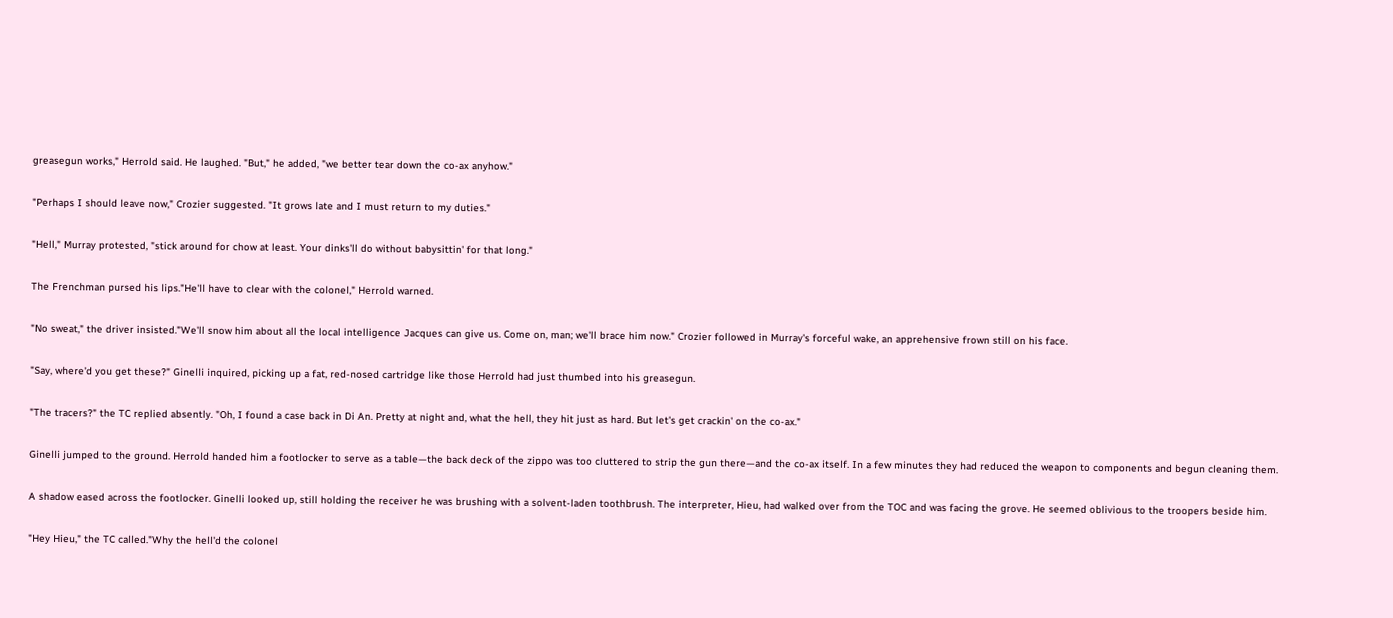greasegun works," Herrold said. He laughed. "But," he added, "we better tear down the co-ax anyhow."

"Perhaps I should leave now," Crozier suggested. "It grows late and I must return to my duties."

"Hell," Murray protested, "stick around for chow at least. Your dinks'll do without babysittin' for that long."

The Frenchman pursed his lips."He'll have to clear with the colonel," Herrold warned.

"No sweat," the driver insisted."We'll snow him about all the local intelligence Jacques can give us. Come on, man; we'll brace him now." Crozier followed in Murray's forceful wake, an apprehensive frown still on his face.

"Say, where'd you get these?" Ginelli inquired, picking up a fat, red-nosed cartridge like those Herrold had just thumbed into his greasegun.

"The tracers?" the TC replied absently. "Oh, I found a case back in Di An. Pretty at night and, what the hell, they hit just as hard. But let's get crackin' on the co-ax."

Ginelli jumped to the ground. Herrold handed him a footlocker to serve as a table—the back deck of the zippo was too cluttered to strip the gun there—and the co-ax itself. In a few minutes they had reduced the weapon to components and begun cleaning them.

A shadow eased across the footlocker. Ginelli looked up, still holding the receiver he was brushing with a solvent-laden toothbrush. The interpreter, Hieu, had walked over from the TOC and was facing the grove. He seemed oblivious to the troopers beside him.

"Hey Hieu," the TC called."Why the hell'd the colonel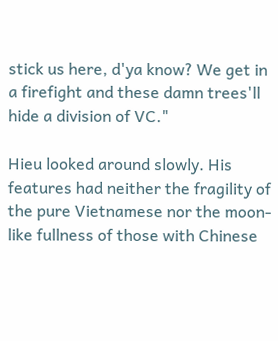stick us here, d'ya know? We get in a firefight and these damn trees'll hide a division of VC."

Hieu looked around slowly. His features had neither the fragility of the pure Vietnamese nor the moon-like fullness of those with Chinese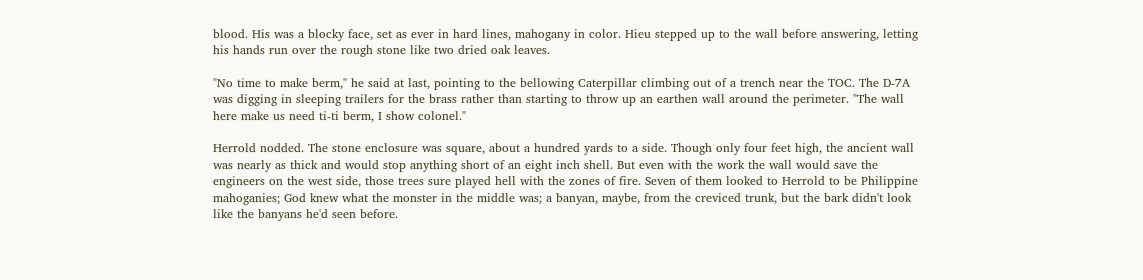blood. His was a blocky face, set as ever in hard lines, mahogany in color. Hieu stepped up to the wall before answering, letting his hands run over the rough stone like two dried oak leaves.

"No time to make berm," he said at last, pointing to the bellowing Caterpillar climbing out of a trench near the TOC. The D-7A was digging in sleeping trailers for the brass rather than starting to throw up an earthen wall around the perimeter. "The wall here make us need ti-ti berm, I show colonel."

Herrold nodded. The stone enclosure was square, about a hundred yards to a side. Though only four feet high, the ancient wall was nearly as thick and would stop anything short of an eight inch shell. But even with the work the wall would save the engineers on the west side, those trees sure played hell with the zones of fire. Seven of them looked to Herrold to be Philippine mahoganies; God knew what the monster in the middle was; a banyan, maybe, from the creviced trunk, but the bark didn't look like the banyans he'd seen before.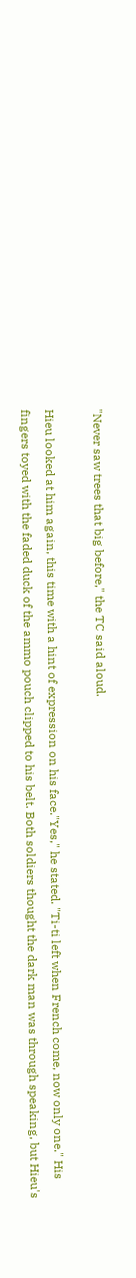"Never saw trees that big before," the TC said aloud.

Hieu looked at him again, this time with a hint of expression on his face."Yes," he stated. "Ti-ti left when French come, now only one." His fingers toyed with the faded duck of the ammo pouch clipped to his belt. Both soldiers thought the dark man was through speaking, but Hieu's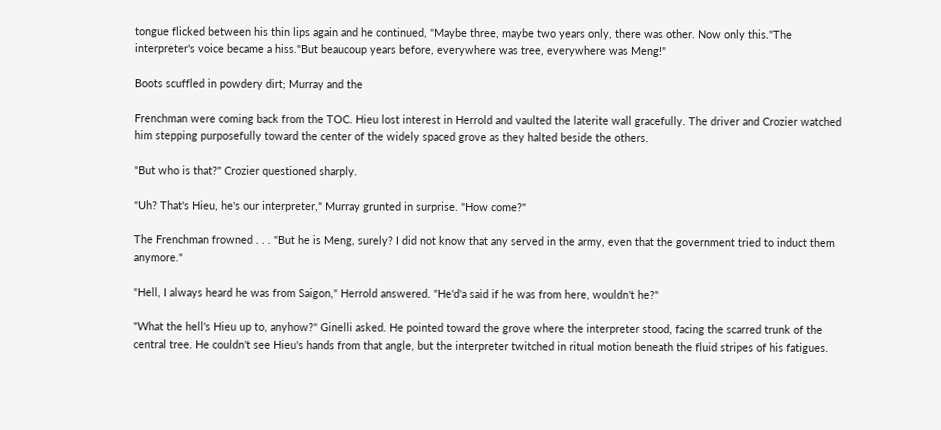tongue flicked between his thin lips again and he continued, "Maybe three, maybe two years only, there was other. Now only this."The interpreter's voice became a hiss."But beaucoup years before, everywhere was tree, everywhere was Meng!"

Boots scuffled in powdery dirt; Murray and the

Frenchman were coming back from the TOC. Hieu lost interest in Herrold and vaulted the laterite wall gracefully. The driver and Crozier watched him stepping purposefully toward the center of the widely spaced grove as they halted beside the others.

"But who is that?" Crozier questioned sharply.

"Uh? That's Hieu, he's our interpreter," Murray grunted in surprise. "How come?"

The Frenchman frowned . . . "But he is Meng, surely? I did not know that any served in the army, even that the government tried to induct them anymore."

"Hell, I always heard he was from Saigon," Herrold answered. "He'd'a said if he was from here, wouldn't he?"

"What the hell's Hieu up to, anyhow?" Ginelli asked. He pointed toward the grove where the interpreter stood, facing the scarred trunk of the central tree. He couldn't see Hieu's hands from that angle, but the interpreter twitched in ritual motion beneath the fluid stripes of his fatigues.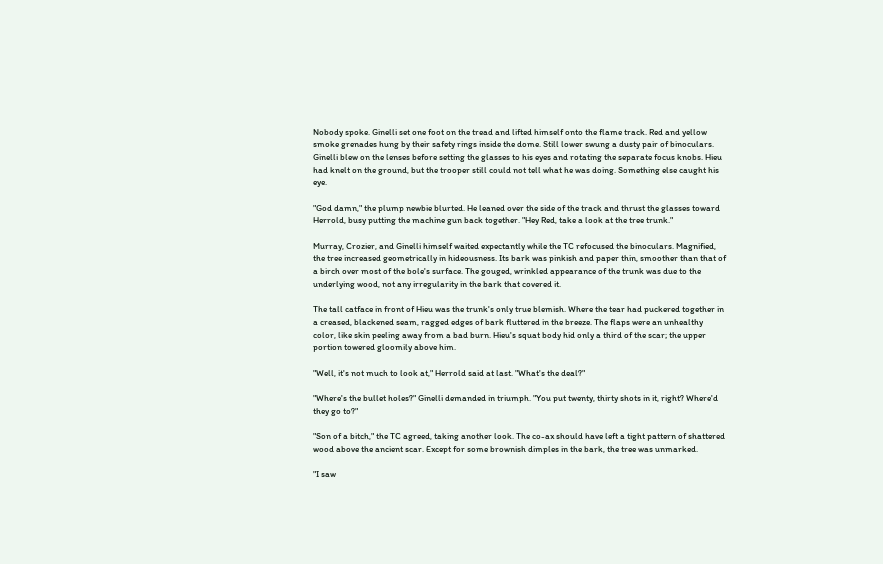Nobody spoke. Ginelli set one foot on the tread and lifted himself onto the flame track. Red and yellow smoke grenades hung by their safety rings inside the dome. Still lower swung a dusty pair of binoculars. Ginelli blew on the lenses before setting the glasses to his eyes and rotating the separate focus knobs. Hieu had knelt on the ground, but the trooper still could not tell what he was doing. Something else caught his eye.

"God damn," the plump newbie blurted. He leaned over the side of the track and thrust the glasses toward Herrold, busy putting the machine gun back together. "Hey Red, take a look at the tree trunk."

Murray, Crozier, and Ginelli himself waited expectantly while the TC refocused the binoculars. Magnified, the tree increased geometrically in hideousness. Its bark was pinkish and paper thin, smoother than that of a birch over most of the bole's surface. The gouged, wrinkled appearance of the trunk was due to the underlying wood, not any irregularity in the bark that covered it.

The tall catface in front of Hieu was the trunk's only true blemish. Where the tear had puckered together in a creased, blackened seam, ragged edges of bark fluttered in the breeze. The flaps were an unhealthy color, like skin peeling away from a bad burn. Hieu's squat body hid only a third of the scar; the upper portion towered gloomily above him.

"Well, it's not much to look at," Herrold said at last. "What's the deal?"

"Where's the bullet holes?" Ginelli demanded in triumph. "You put twenty, thirty shots in it, right? Where'd they go to?"

"Son of a bitch," the TC agreed, taking another look. The co-ax should have left a tight pattern of shattered wood above the ancient scar. Except for some brownish dimples in the bark, the tree was unmarked.

"I saw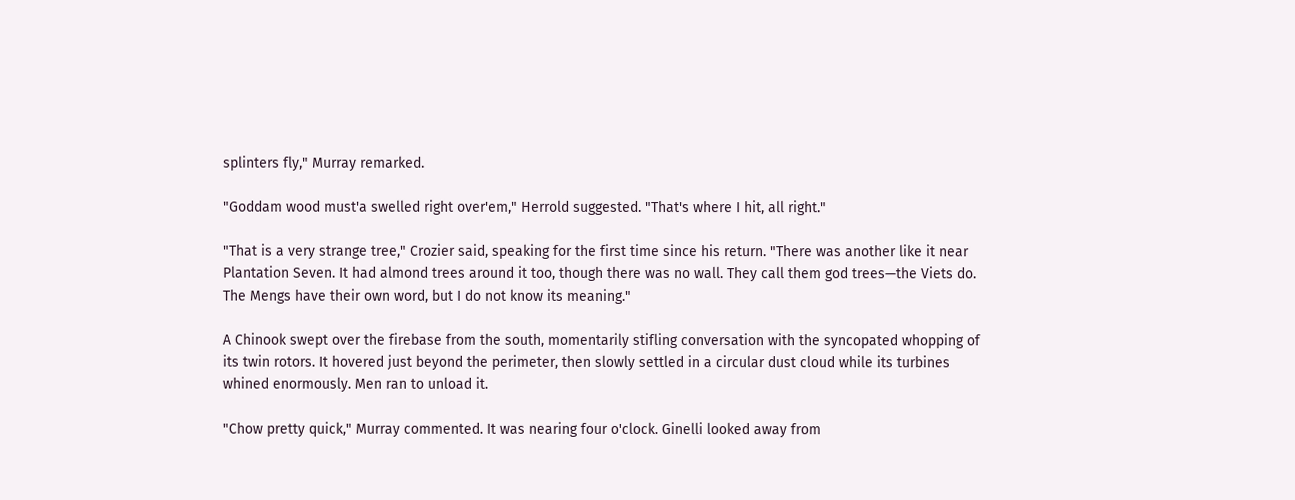splinters fly," Murray remarked.

"Goddam wood must'a swelled right over'em," Herrold suggested. "That's where I hit, all right."

"That is a very strange tree," Crozier said, speaking for the first time since his return. "There was another like it near Plantation Seven. It had almond trees around it too, though there was no wall. They call them god trees—the Viets do. The Mengs have their own word, but I do not know its meaning."

A Chinook swept over the firebase from the south, momentarily stifling conversation with the syncopated whopping of its twin rotors. It hovered just beyond the perimeter, then slowly settled in a circular dust cloud while its turbines whined enormously. Men ran to unload it.

"Chow pretty quick," Murray commented. It was nearing four o'clock. Ginelli looked away from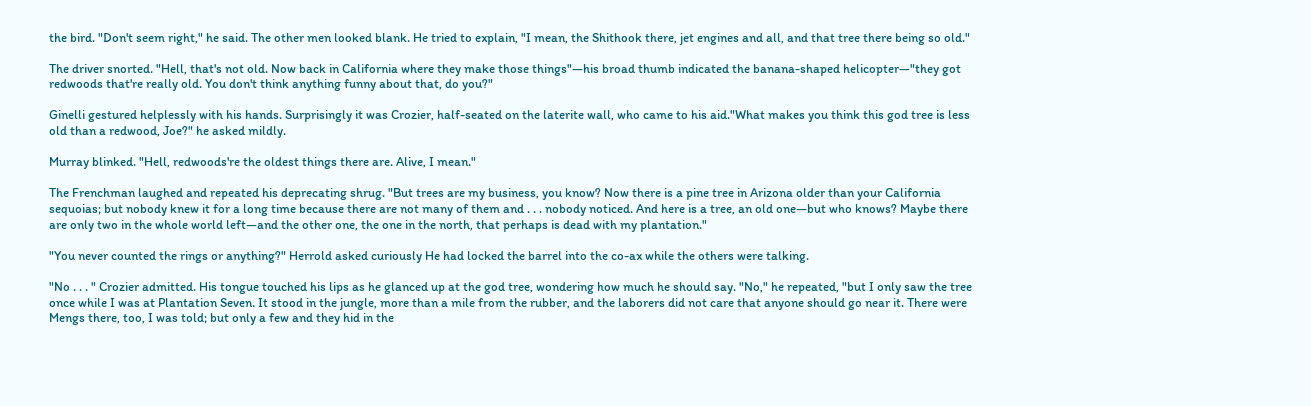the bird. "Don't seem right," he said. The other men looked blank. He tried to explain, "I mean, the Shithook there, jet engines and all, and that tree there being so old."

The driver snorted. "Hell, that's not old. Now back in California where they make those things"—his broad thumb indicated the banana-shaped helicopter—"they got redwoods that're really old. You don't think anything funny about that, do you?"

Ginelli gestured helplessly with his hands. Surprisingly it was Crozier, half-seated on the laterite wall, who came to his aid."What makes you think this god tree is less old than a redwood, Joe?" he asked mildly.

Murray blinked. "Hell, redwoods're the oldest things there are. Alive, I mean."

The Frenchman laughed and repeated his deprecating shrug. "But trees are my business, you know? Now there is a pine tree in Arizona older than your California sequoias; but nobody knew it for a long time because there are not many of them and . . . nobody noticed. And here is a tree, an old one—but who knows? Maybe there are only two in the whole world left—and the other one, the one in the north, that perhaps is dead with my plantation."

"You never counted the rings or anything?" Herrold asked curiously He had locked the barrel into the co-ax while the others were talking.

"No . . . " Crozier admitted. His tongue touched his lips as he glanced up at the god tree, wondering how much he should say. "No," he repeated, "but I only saw the tree once while I was at Plantation Seven. It stood in the jungle, more than a mile from the rubber, and the laborers did not care that anyone should go near it. There were Mengs there, too, I was told; but only a few and they hid in the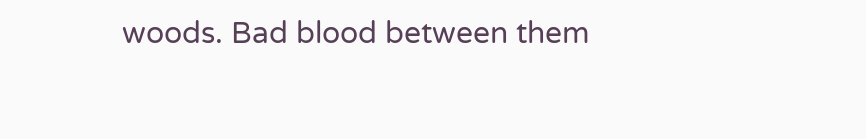woods. Bad blood between them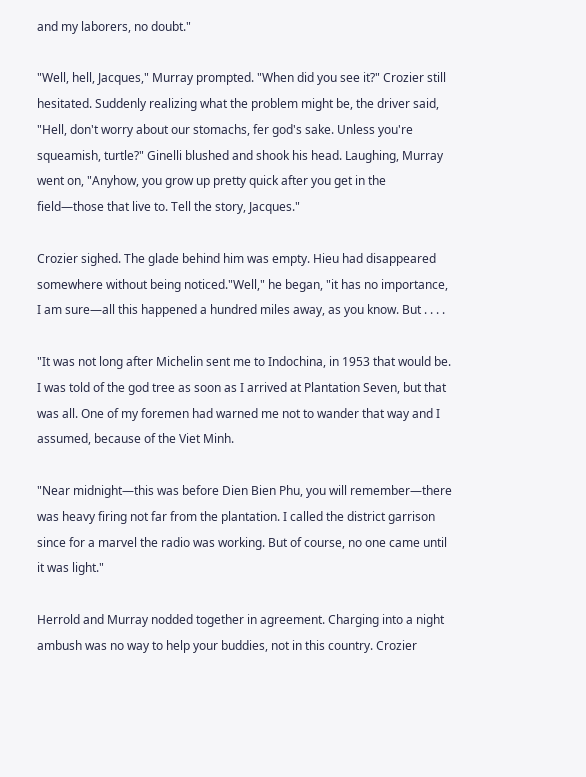and my laborers, no doubt."

"Well, hell, Jacques," Murray prompted. "When did you see it?" Crozier still hesitated. Suddenly realizing what the problem might be, the driver said, "Hell, don't worry about our stomachs, fer god's sake. Unless you're squeamish, turtle?" Ginelli blushed and shook his head. Laughing, Murray went on, "Anyhow, you grow up pretty quick after you get in the field—those that live to. Tell the story, Jacques."

Crozier sighed. The glade behind him was empty. Hieu had disappeared somewhere without being noticed."Well," he began, "it has no importance, I am sure—all this happened a hundred miles away, as you know. But . . . .

"It was not long after Michelin sent me to Indochina, in 1953 that would be. I was told of the god tree as soon as I arrived at Plantation Seven, but that was all. One of my foremen had warned me not to wander that way and I assumed, because of the Viet Minh.

"Near midnight—this was before Dien Bien Phu, you will remember—there was heavy firing not far from the plantation. I called the district garrison since for a marvel the radio was working. But of course, no one came until it was light."

Herrold and Murray nodded together in agreement. Charging into a night ambush was no way to help your buddies, not in this country. Crozier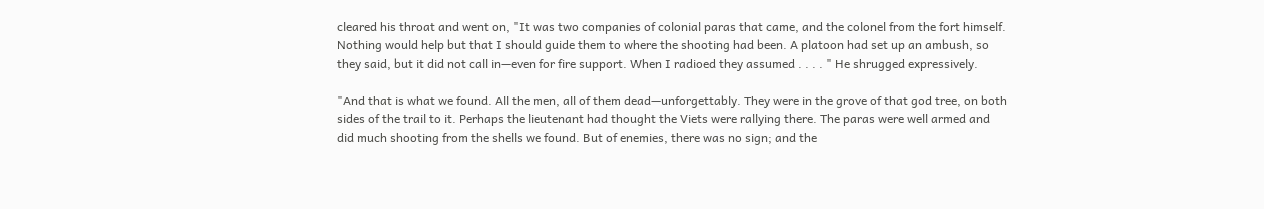cleared his throat and went on, "It was two companies of colonial paras that came, and the colonel from the fort himself. Nothing would help but that I should guide them to where the shooting had been. A platoon had set up an ambush, so they said, but it did not call in—even for fire support. When I radioed they assumed . . . . " He shrugged expressively.

"And that is what we found. All the men, all of them dead—unforgettably. They were in the grove of that god tree, on both sides of the trail to it. Perhaps the lieutenant had thought the Viets were rallying there. The paras were well armed and did much shooting from the shells we found. But of enemies, there was no sign; and the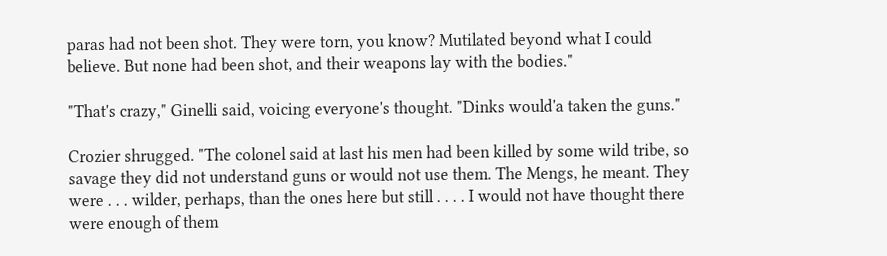paras had not been shot. They were torn, you know? Mutilated beyond what I could believe. But none had been shot, and their weapons lay with the bodies."

"That's crazy," Ginelli said, voicing everyone's thought. "Dinks would'a taken the guns."

Crozier shrugged. "The colonel said at last his men had been killed by some wild tribe, so savage they did not understand guns or would not use them. The Mengs, he meant. They were . . . wilder, perhaps, than the ones here but still . . . . I would not have thought there were enough of them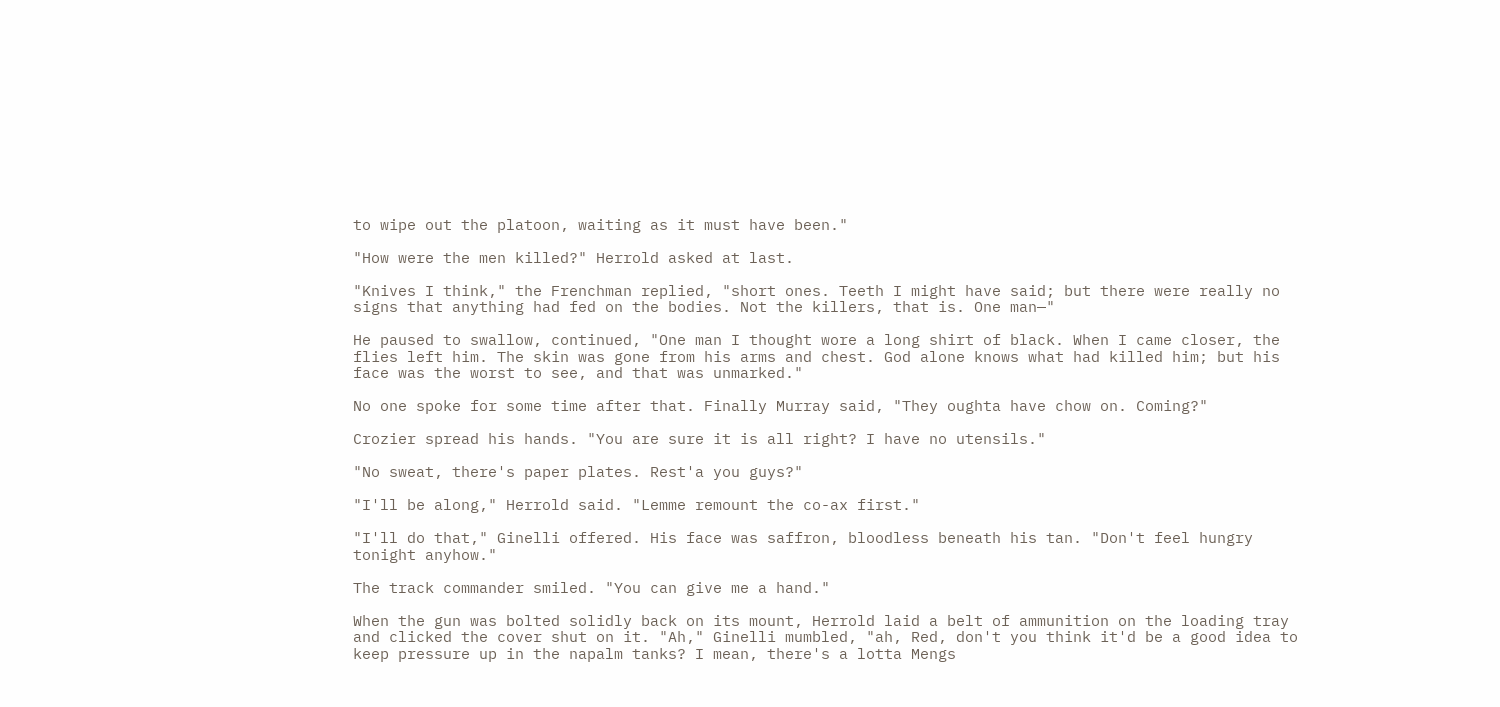to wipe out the platoon, waiting as it must have been."

"How were the men killed?" Herrold asked at last.

"Knives I think," the Frenchman replied, "short ones. Teeth I might have said; but there were really no signs that anything had fed on the bodies. Not the killers, that is. One man—"

He paused to swallow, continued, "One man I thought wore a long shirt of black. When I came closer, the flies left him. The skin was gone from his arms and chest. God alone knows what had killed him; but his face was the worst to see, and that was unmarked."

No one spoke for some time after that. Finally Murray said, "They oughta have chow on. Coming?"

Crozier spread his hands. "You are sure it is all right? I have no utensils."

"No sweat, there's paper plates. Rest'a you guys?"

"I'll be along," Herrold said. "Lemme remount the co-ax first."

"I'll do that," Ginelli offered. His face was saffron, bloodless beneath his tan. "Don't feel hungry tonight anyhow."

The track commander smiled. "You can give me a hand."

When the gun was bolted solidly back on its mount, Herrold laid a belt of ammunition on the loading tray and clicked the cover shut on it. "Ah," Ginelli mumbled, "ah, Red, don't you think it'd be a good idea to keep pressure up in the napalm tanks? I mean, there's a lotta Mengs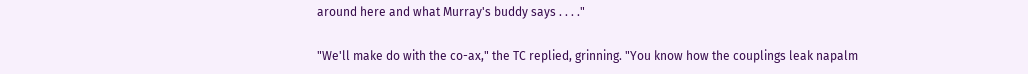around here and what Murray's buddy says . . . ."

"We'll make do with the co-ax," the TC replied, grinning. "You know how the couplings leak napalm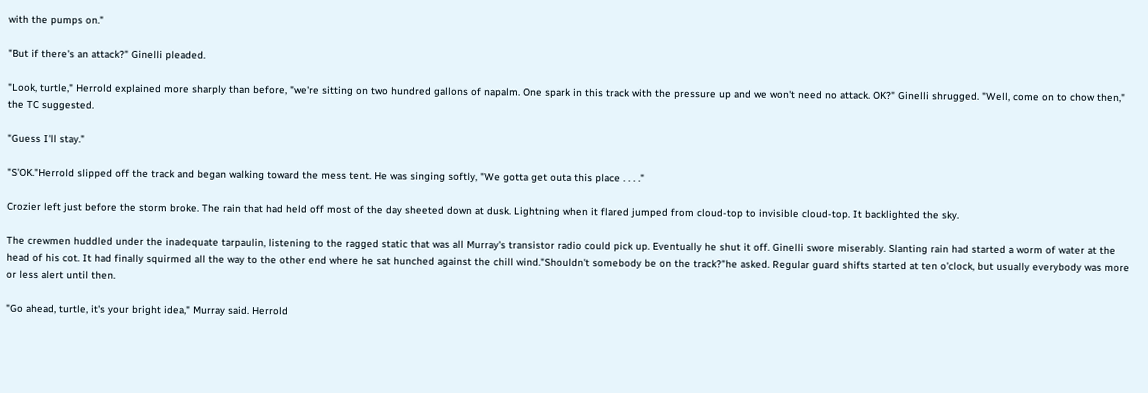with the pumps on."

"But if there's an attack?" Ginelli pleaded.

"Look, turtle," Herrold explained more sharply than before, "we're sitting on two hundred gallons of napalm. One spark in this track with the pressure up and we won't need no attack. OK?" Ginelli shrugged. "Well, come on to chow then," the TC suggested.

"Guess I'll stay."

"S'OK."Herrold slipped off the track and began walking toward the mess tent. He was singing softly, "We gotta get outa this place . . . ."

Crozier left just before the storm broke. The rain that had held off most of the day sheeted down at dusk. Lightning when it flared jumped from cloud-top to invisible cloud-top. It backlighted the sky.

The crewmen huddled under the inadequate tarpaulin, listening to the ragged static that was all Murray's transistor radio could pick up. Eventually he shut it off. Ginelli swore miserably. Slanting rain had started a worm of water at the head of his cot. It had finally squirmed all the way to the other end where he sat hunched against the chill wind."Shouldn't somebody be on the track?"he asked. Regular guard shifts started at ten o'clock, but usually everybody was more or less alert until then.

"Go ahead, turtle, it's your bright idea," Murray said. Herrold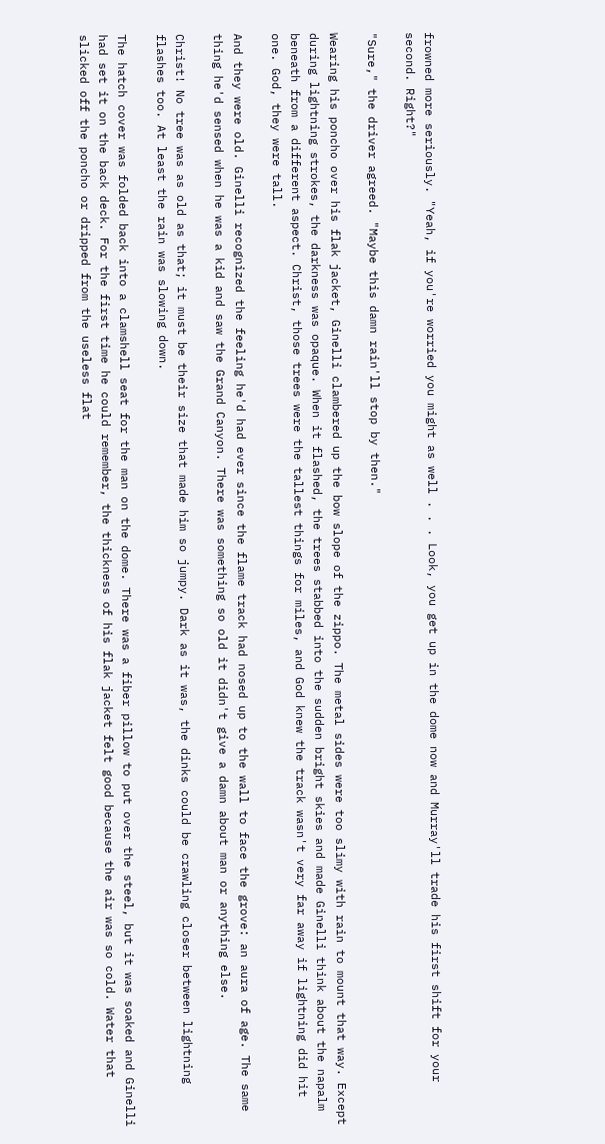frowned more seriously. "Yeah, if you're worried you might as well . . . Look, you get up in the dome now and Murray'll trade his first shift for your second. Right?"

"Sure," the driver agreed. "Maybe this damn rain'll stop by then."

Wearing his poncho over his flak jacket, Ginelli clambered up the bow slope of the zippo. The metal sides were too slimy with rain to mount that way. Except during lightning strokes, the darkness was opaque. When it flashed, the trees stabbed into the sudden bright skies and made Ginelli think about the napalm beneath from a different aspect. Christ, those trees were the tallest things for miles, and God knew the track wasn't very far away if lightning did hit one. God, they were tall.

And they were old. Ginelli recognized the feeling he'd had ever since the flame track had nosed up to the wall to face the grove: an aura of age. The same thing he'd sensed when he was a kid and saw the Grand Canyon. There was something so old it didn't give a damn about man or anything else.

Christ! No tree was as old as that; it must be their size that made him so jumpy. Dark as it was, the dinks could be crawling closer between lightning flashes too. At least the rain was slowing down.

The hatch cover was folded back into a clamshell seat for the man on the dome. There was a fiber pillow to put over the steel, but it was soaked and Ginelli had set it on the back deck. For the first time he could remember, the thickness of his flak jacket felt good because the air was so cold. Water that slicked off the poncho or dripped from the useless flat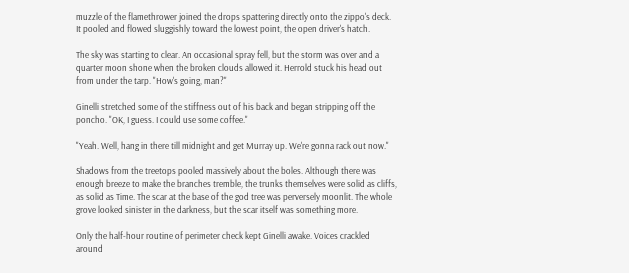muzzle of the flamethrower joined the drops spattering directly onto the zippo's deck. It pooled and flowed sluggishly toward the lowest point, the open driver's hatch.

The sky was starting to clear. An occasional spray fell, but the storm was over and a quarter moon shone when the broken clouds allowed it. Herrold stuck his head out from under the tarp. "How's going, man?"

Ginelli stretched some of the stiffness out of his back and began stripping off the poncho. "OK, I guess. I could use some coffee."

"Yeah. Well, hang in there till midnight and get Murray up. We're gonna rack out now."

Shadows from the treetops pooled massively about the boles. Although there was enough breeze to make the branches tremble, the trunks themselves were solid as cliffs, as solid as Time. The scar at the base of the god tree was perversely moonlit. The whole grove looked sinister in the darkness, but the scar itself was something more.

Only the half-hour routine of perimeter check kept Ginelli awake. Voices crackled around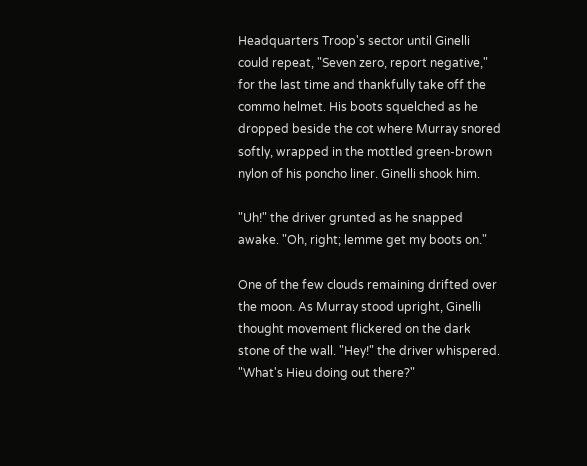Headquarters Troop's sector until Ginelli could repeat, "Seven zero, report negative," for the last time and thankfully take off the commo helmet. His boots squelched as he dropped beside the cot where Murray snored softly, wrapped in the mottled green-brown nylon of his poncho liner. Ginelli shook him.

"Uh!" the driver grunted as he snapped awake. "Oh, right; lemme get my boots on."

One of the few clouds remaining drifted over the moon. As Murray stood upright, Ginelli thought movement flickered on the dark stone of the wall. "Hey!" the driver whispered. "What's Hieu doing out there?"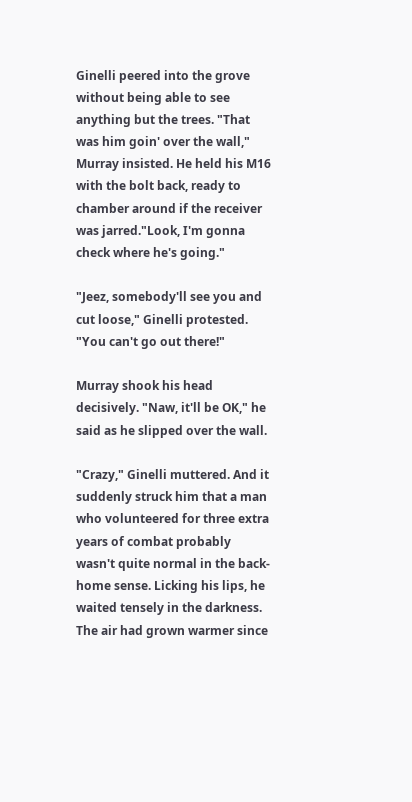Ginelli peered into the grove without being able to see anything but the trees. "That was him goin' over the wall," Murray insisted. He held his M16 with the bolt back, ready to chamber around if the receiver was jarred."Look, I'm gonna check where he's going."

"Jeez, somebody'll see you and cut loose," Ginelli protested. "You can't go out there!"

Murray shook his head decisively. "Naw, it'll be OK," he said as he slipped over the wall.

"Crazy," Ginelli muttered. And it suddenly struck him that a man who volunteered for three extra years of combat probably wasn't quite normal in the back-home sense. Licking his lips, he waited tensely in the darkness. The air had grown warmer since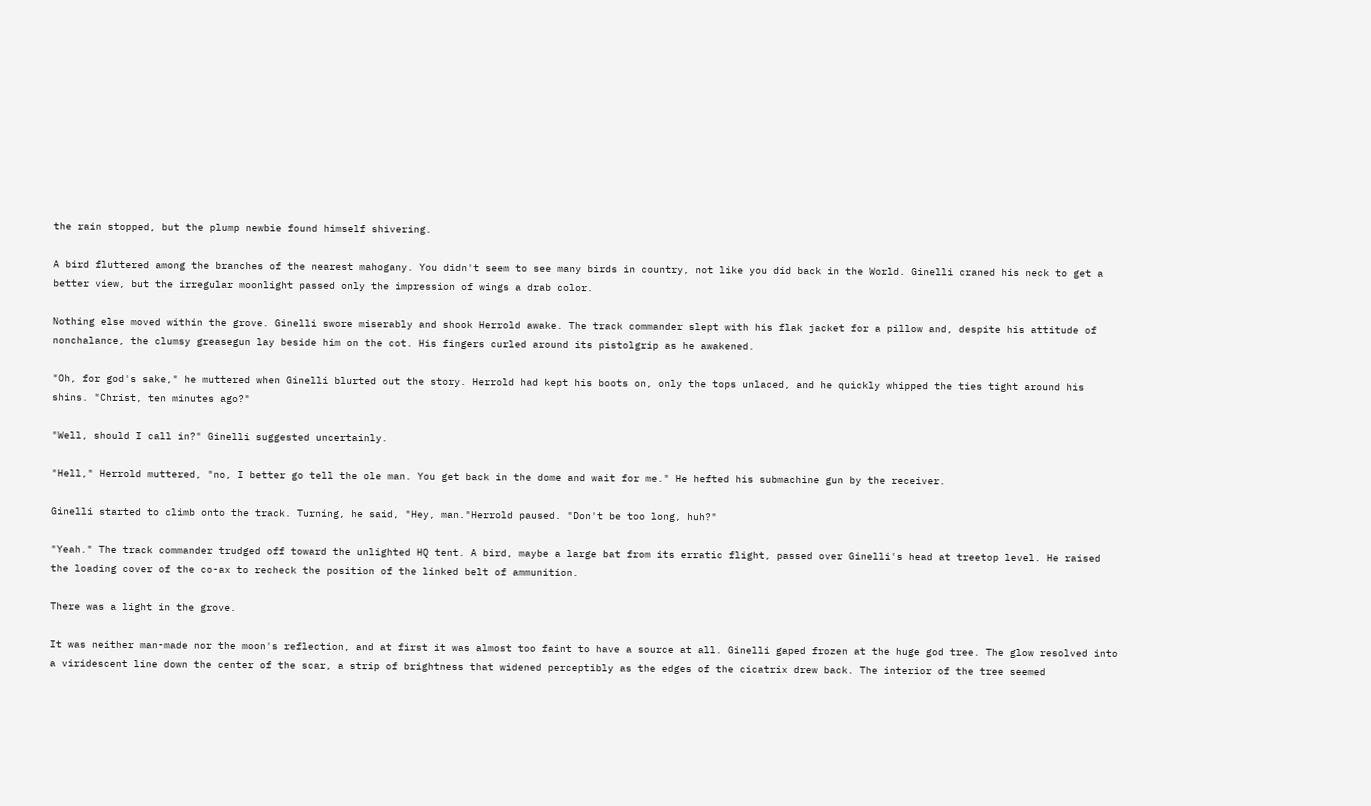the rain stopped, but the plump newbie found himself shivering.

A bird fluttered among the branches of the nearest mahogany. You didn't seem to see many birds in country, not like you did back in the World. Ginelli craned his neck to get a better view, but the irregular moonlight passed only the impression of wings a drab color.

Nothing else moved within the grove. Ginelli swore miserably and shook Herrold awake. The track commander slept with his flak jacket for a pillow and, despite his attitude of nonchalance, the clumsy greasegun lay beside him on the cot. His fingers curled around its pistolgrip as he awakened.

"Oh, for god's sake," he muttered when Ginelli blurted out the story. Herrold had kept his boots on, only the tops unlaced, and he quickly whipped the ties tight around his shins. "Christ, ten minutes ago?"

"Well, should I call in?" Ginelli suggested uncertainly.

"Hell," Herrold muttered, "no, I better go tell the ole man. You get back in the dome and wait for me." He hefted his submachine gun by the receiver.

Ginelli started to climb onto the track. Turning, he said, "Hey, man."Herrold paused. "Don't be too long, huh?"

"Yeah." The track commander trudged off toward the unlighted HQ tent. A bird, maybe a large bat from its erratic flight, passed over Ginelli's head at treetop level. He raised the loading cover of the co-ax to recheck the position of the linked belt of ammunition.

There was a light in the grove.

It was neither man-made nor the moon's reflection, and at first it was almost too faint to have a source at all. Ginelli gaped frozen at the huge god tree. The glow resolved into a viridescent line down the center of the scar, a strip of brightness that widened perceptibly as the edges of the cicatrix drew back. The interior of the tree seemed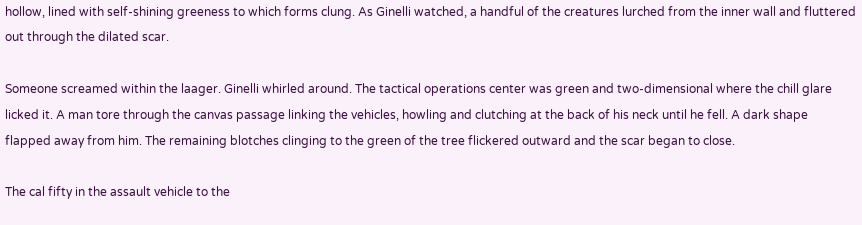hollow, lined with self-shining greeness to which forms clung. As Ginelli watched, a handful of the creatures lurched from the inner wall and fluttered out through the dilated scar.

Someone screamed within the laager. Ginelli whirled around. The tactical operations center was green and two-dimensional where the chill glare licked it. A man tore through the canvas passage linking the vehicles, howling and clutching at the back of his neck until he fell. A dark shape flapped away from him. The remaining blotches clinging to the green of the tree flickered outward and the scar began to close.

The cal fifty in the assault vehicle to the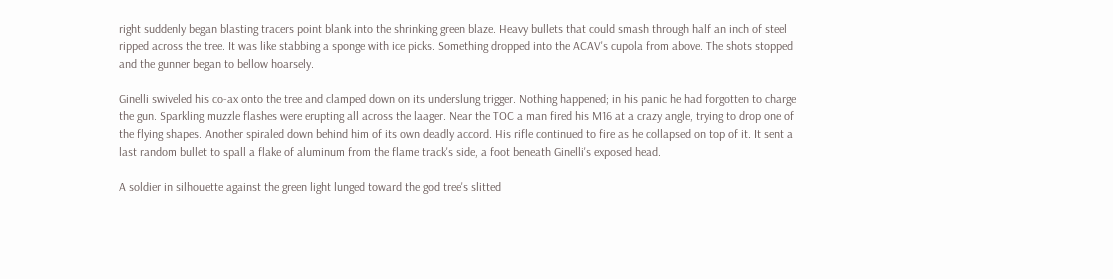right suddenly began blasting tracers point blank into the shrinking green blaze. Heavy bullets that could smash through half an inch of steel ripped across the tree. It was like stabbing a sponge with ice picks. Something dropped into the ACAV's cupola from above. The shots stopped and the gunner began to bellow hoarsely.

Ginelli swiveled his co-ax onto the tree and clamped down on its underslung trigger. Nothing happened; in his panic he had forgotten to charge the gun. Sparkling muzzle flashes were erupting all across the laager. Near the TOC a man fired his M16 at a crazy angle, trying to drop one of the flying shapes. Another spiraled down behind him of its own deadly accord. His rifle continued to fire as he collapsed on top of it. It sent a last random bullet to spall a flake of aluminum from the flame track's side, a foot beneath Ginelli's exposed head.

A soldier in silhouette against the green light lunged toward the god tree's slitted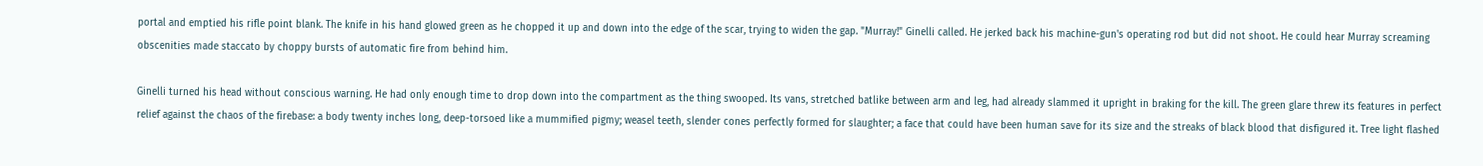portal and emptied his rifle point blank. The knife in his hand glowed green as he chopped it up and down into the edge of the scar, trying to widen the gap. "Murray!" Ginelli called. He jerked back his machine-gun's operating rod but did not shoot. He could hear Murray screaming obscenities made staccato by choppy bursts of automatic fire from behind him.

Ginelli turned his head without conscious warning. He had only enough time to drop down into the compartment as the thing swooped. Its vans, stretched batlike between arm and leg, had already slammed it upright in braking for the kill. The green glare threw its features in perfect relief against the chaos of the firebase: a body twenty inches long, deep-torsoed like a mummified pigmy; weasel teeth, slender cones perfectly formed for slaughter; a face that could have been human save for its size and the streaks of black blood that disfigured it. Tree light flashed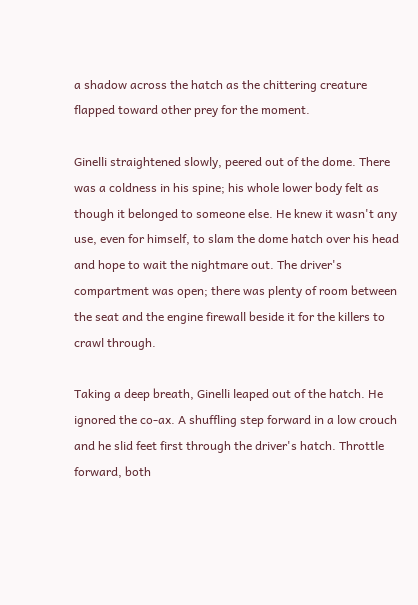a shadow across the hatch as the chittering creature flapped toward other prey for the moment.

Ginelli straightened slowly, peered out of the dome. There was a coldness in his spine; his whole lower body felt as though it belonged to someone else. He knew it wasn't any use, even for himself, to slam the dome hatch over his head and hope to wait the nightmare out. The driver's compartment was open; there was plenty of room between the seat and the engine firewall beside it for the killers to crawl through.

Taking a deep breath, Ginelli leaped out of the hatch. He ignored the co-ax. A shuffling step forward in a low crouch and he slid feet first through the driver's hatch. Throttle forward, both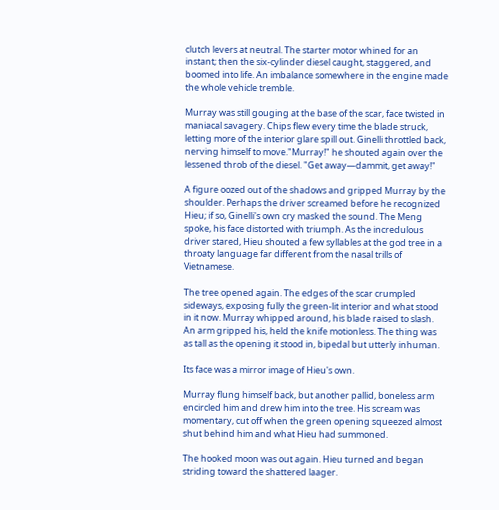clutch levers at neutral. The starter motor whined for an instant; then the six-cylinder diesel caught, staggered, and boomed into life. An imbalance somewhere in the engine made the whole vehicle tremble.

Murray was still gouging at the base of the scar, face twisted in maniacal savagery. Chips flew every time the blade struck, letting more of the interior glare spill out. Ginelli throttled back, nerving himself to move."Murray!" he shouted again over the lessened throb of the diesel. "Get away—dammit, get away!"

A figure oozed out of the shadows and gripped Murray by the shoulder. Perhaps the driver screamed before he recognized Hieu; if so, Ginelli's own cry masked the sound. The Meng spoke, his face distorted with triumph. As the incredulous driver stared, Hieu shouted a few syllables at the god tree in a throaty language far different from the nasal trills of Vietnamese.

The tree opened again. The edges of the scar crumpled sideways, exposing fully the green-lit interior and what stood in it now. Murray whipped around, his blade raised to slash. An arm gripped his, held the knife motionless. The thing was as tall as the opening it stood in, bipedal but utterly inhuman.

Its face was a mirror image of Hieu's own.

Murray flung himself back, but another pallid, boneless arm encircled him and drew him into the tree. His scream was momentary, cut off when the green opening squeezed almost shut behind him and what Hieu had summoned.

The hooked moon was out again. Hieu turned and began striding toward the shattered laager.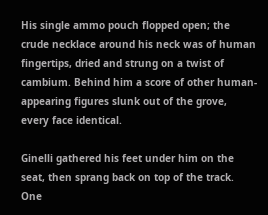His single ammo pouch flopped open; the crude necklace around his neck was of human fingertips, dried and strung on a twist of cambium. Behind him a score of other human-appearing figures slunk out of the grove, every face identical.

Ginelli gathered his feet under him on the seat, then sprang back on top of the track. One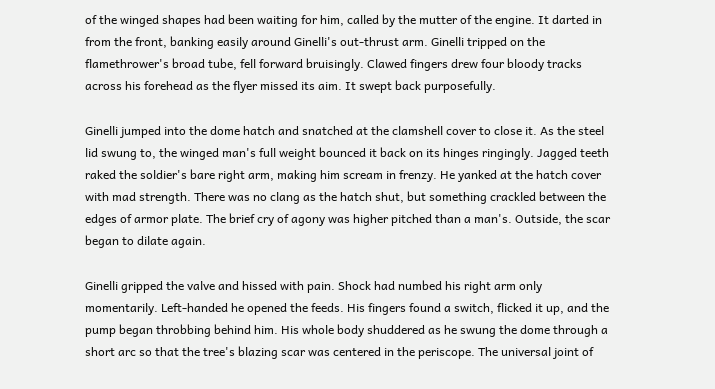of the winged shapes had been waiting for him, called by the mutter of the engine. It darted in from the front, banking easily around Ginelli's out-thrust arm. Ginelli tripped on the flamethrower's broad tube, fell forward bruisingly. Clawed fingers drew four bloody tracks across his forehead as the flyer missed its aim. It swept back purposefully.

Ginelli jumped into the dome hatch and snatched at the clamshell cover to close it. As the steel lid swung to, the winged man's full weight bounced it back on its hinges ringingly. Jagged teeth raked the soldier's bare right arm, making him scream in frenzy. He yanked at the hatch cover with mad strength. There was no clang as the hatch shut, but something crackled between the edges of armor plate. The brief cry of agony was higher pitched than a man's. Outside, the scar began to dilate again.

Ginelli gripped the valve and hissed with pain. Shock had numbed his right arm only momentarily. Left-handed he opened the feeds. His fingers found a switch, flicked it up, and the pump began throbbing behind him. His whole body shuddered as he swung the dome through a short arc so that the tree's blazing scar was centered in the periscope. The universal joint of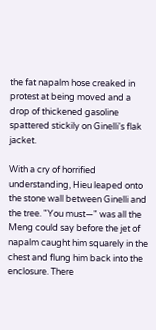the fat napalm hose creaked in protest at being moved and a drop of thickened gasoline spattered stickily on Ginelli's flak jacket.

With a cry of horrified understanding, Hieu leaped onto the stone wall between Ginelli and the tree. "You must—" was all the Meng could say before the jet of napalm caught him squarely in the chest and flung him back into the enclosure. There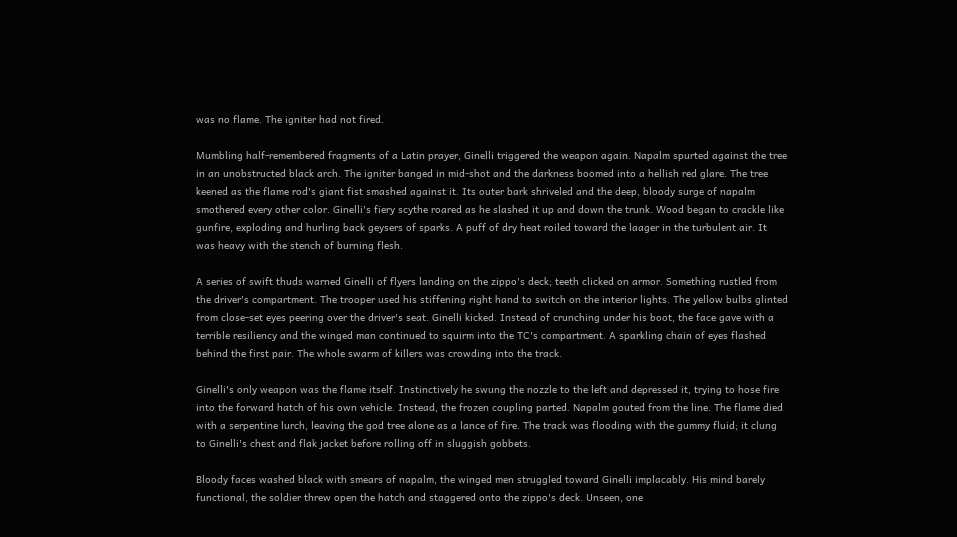was no flame. The igniter had not fired.

Mumbling half-remembered fragments of a Latin prayer, Ginelli triggered the weapon again. Napalm spurted against the tree in an unobstructed black arch. The igniter banged in mid-shot and the darkness boomed into a hellish red glare. The tree keened as the flame rod's giant fist smashed against it. Its outer bark shriveled and the deep, bloody surge of napalm smothered every other color. Ginelli's fiery scythe roared as he slashed it up and down the trunk. Wood began to crackle like gunfire, exploding and hurling back geysers of sparks. A puff of dry heat roiled toward the laager in the turbulent air. It was heavy with the stench of burning flesh.

A series of swift thuds warned Ginelli of flyers landing on the zippo's deck; teeth clicked on armor. Something rustled from the driver's compartment. The trooper used his stiffening right hand to switch on the interior lights. The yellow bulbs glinted from close-set eyes peering over the driver's seat. Ginelli kicked. Instead of crunching under his boot, the face gave with a terrible resiliency and the winged man continued to squirm into the TC's compartment. A sparkling chain of eyes flashed behind the first pair. The whole swarm of killers was crowding into the track.

Ginelli's only weapon was the flame itself. Instinctively he swung the nozzle to the left and depressed it, trying to hose fire into the forward hatch of his own vehicle. Instead, the frozen coupling parted. Napalm gouted from the line. The flame died with a serpentine lurch, leaving the god tree alone as a lance of fire. The track was flooding with the gummy fluid; it clung to Ginelli's chest and flak jacket before rolling off in sluggish gobbets.

Bloody faces washed black with smears of napalm, the winged men struggled toward Ginelli implacably. His mind barely functional, the soldier threw open the hatch and staggered onto the zippo's deck. Unseen, one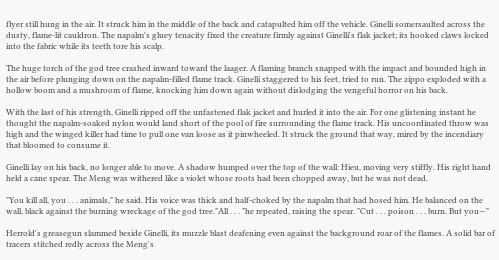flyer still hung in the air. It struck him in the middle of the back and catapulted him off the vehicle. Ginelli somersaulted across the dusty, flame-lit cauldron. The napalm's gluey tenacity fixed the creature firmly against Ginelli's flak jacket; its hooked claws locked into the fabric while its teeth tore his scalp.

The huge torch of the god tree crashed inward toward the laager. A flaming branch snapped with the impact and bounded high in the air before plunging down on the napalm-filled flame track. Ginelli staggered to his feet, tried to run. The zippo exploded with a hollow boom and a mushroom of flame, knocking him down again without dislodging the vengeful horror on his back.

With the last of his strength, Ginelli ripped off the unfastened flak jacket and hurled it into the air. For one glistening instant he thought the napalm-soaked nylon would land short of the pool of fire surrounding the flame track. His uncoordinated throw was high and the winged killer had time to pull one van loose as it pinwheeled. It struck the ground that way, mired by the incendiary that bloomed to consume it.

Ginelli lay on his back, no longer able to move. A shadow humped over the top of the wall: Hieu, moving very stiffly. His right hand held a cane spear. The Meng was withered like a violet whose roots had been chopped away, but he was not dead.

"You kill all, you . . . animals," he said. His voice was thick and half-choked by the napalm that had hosed him. He balanced on the wall, black against the burning wreckage of the god tree."All . . . "he repeated, raising the spear. "Cut . . . poison . . . burn. But you—"

Herrold's greasegun slammed beside Ginelli, its muzzle blast deafening even against the background roar of the flames. A solid bar of tracers stitched redly across the Meng's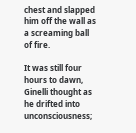chest and slapped him off the wall as a screaming ball of fire.

It was still four hours to dawn, Ginelli thought as he drifted into unconsciousness;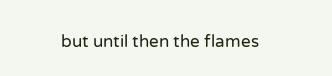but until then the flames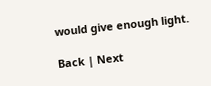would give enough light.

Back | Next